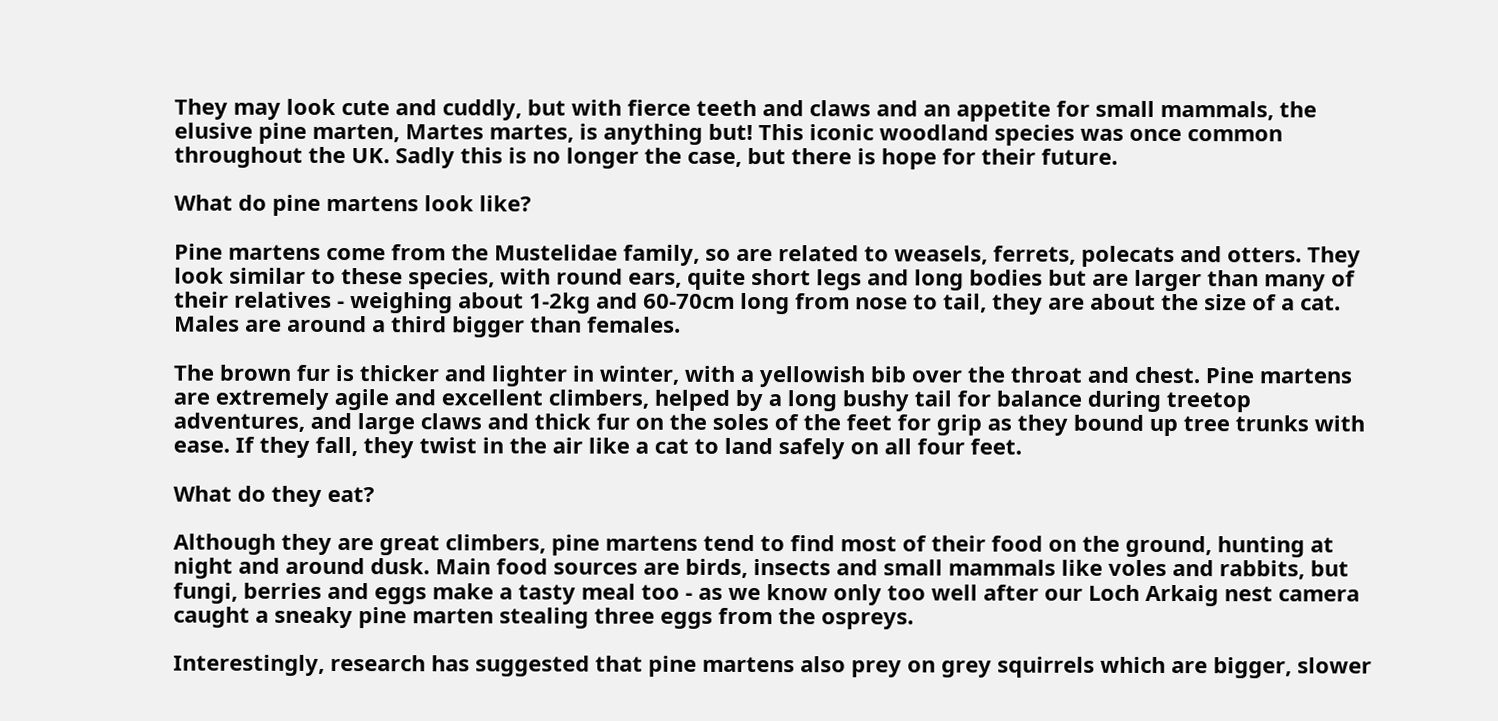They may look cute and cuddly, but with fierce teeth and claws and an appetite for small mammals, the elusive pine marten, Martes martes, is anything but! This iconic woodland species was once common throughout the UK. Sadly this is no longer the case, but there is hope for their future.

What do pine martens look like?

Pine martens come from the Mustelidae family, so are related to weasels, ferrets, polecats and otters. They look similar to these species, with round ears, quite short legs and long bodies but are larger than many of their relatives - weighing about 1-2kg and 60-70cm long from nose to tail, they are about the size of a cat. Males are around a third bigger than females.

The brown fur is thicker and lighter in winter, with a yellowish bib over the throat and chest. Pine martens are extremely agile and excellent climbers, helped by a long bushy tail for balance during treetop adventures, and large claws and thick fur on the soles of the feet for grip as they bound up tree trunks with ease. If they fall, they twist in the air like a cat to land safely on all four feet.

What do they eat?

Although they are great climbers, pine martens tend to find most of their food on the ground, hunting at night and around dusk. Main food sources are birds, insects and small mammals like voles and rabbits, but fungi, berries and eggs make a tasty meal too - as we know only too well after our Loch Arkaig nest camera caught a sneaky pine marten stealing three eggs from the ospreys.

Interestingly, research has suggested that pine martens also prey on grey squirrels which are bigger, slower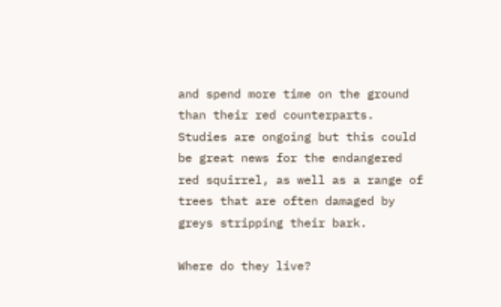and spend more time on the ground than their red counterparts. Studies are ongoing but this could be great news for the endangered red squirrel, as well as a range of trees that are often damaged by greys stripping their bark.

Where do they live?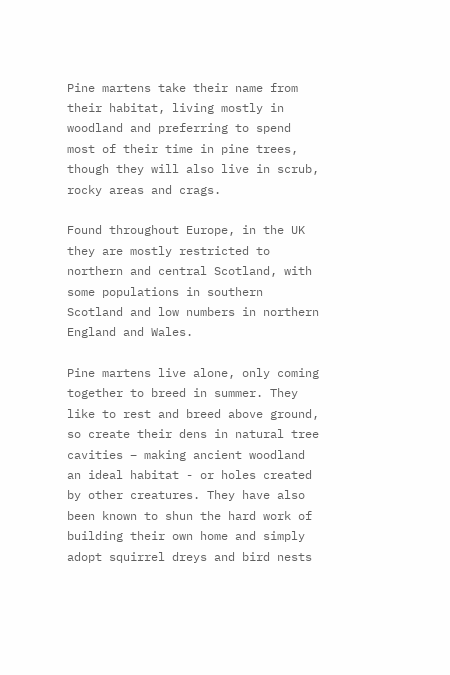Pine martens take their name from their habitat, living mostly in woodland and preferring to spend most of their time in pine trees, though they will also live in scrub, rocky areas and crags.

Found throughout Europe, in the UK they are mostly restricted to northern and central Scotland, with some populations in southern Scotland and low numbers in northern England and Wales.

Pine martens live alone, only coming together to breed in summer. They like to rest and breed above ground, so create their dens in natural tree cavities – making ancient woodland an ideal habitat - or holes created by other creatures. They have also been known to shun the hard work of building their own home and simply adopt squirrel dreys and bird nests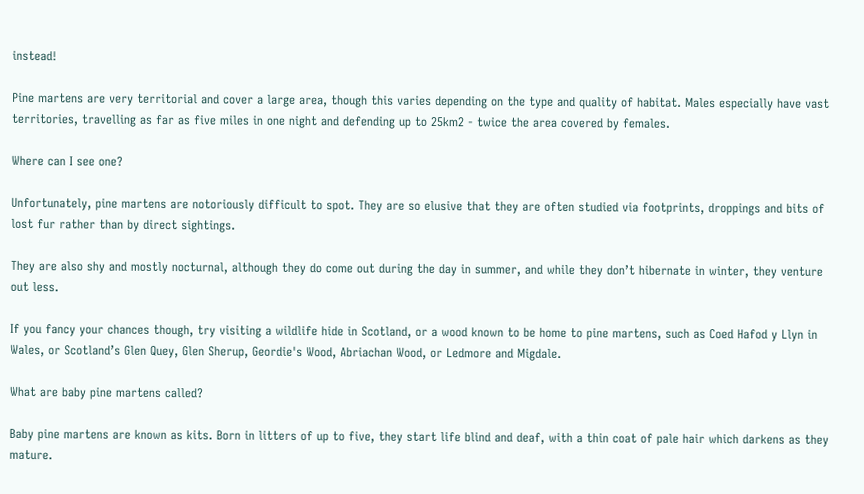instead!

Pine martens are very territorial and cover a large area, though this varies depending on the type and quality of habitat. Males especially have vast territories, travelling as far as five miles in one night and defending up to 25km2 - twice the area covered by females.

Where can I see one?

Unfortunately, pine martens are notoriously difficult to spot. They are so elusive that they are often studied via footprints, droppings and bits of lost fur rather than by direct sightings.

They are also shy and mostly nocturnal, although they do come out during the day in summer, and while they don’t hibernate in winter, they venture out less.

If you fancy your chances though, try visiting a wildlife hide in Scotland, or a wood known to be home to pine martens, such as Coed Hafod y Llyn in Wales, or Scotland’s Glen Quey, Glen Sherup, Geordie's Wood, Abriachan Wood, or Ledmore and Migdale.

What are baby pine martens called?

Baby pine martens are known as kits. Born in litters of up to five, they start life blind and deaf, with a thin coat of pale hair which darkens as they mature.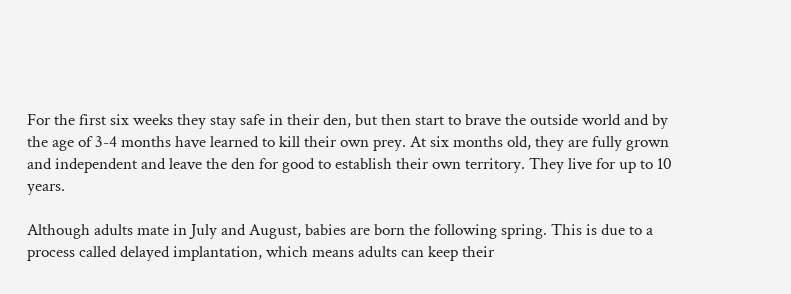For the first six weeks they stay safe in their den, but then start to brave the outside world and by the age of 3-4 months have learned to kill their own prey. At six months old, they are fully grown and independent and leave the den for good to establish their own territory. They live for up to 10 years.

Although adults mate in July and August, babies are born the following spring. This is due to a process called delayed implantation, which means adults can keep their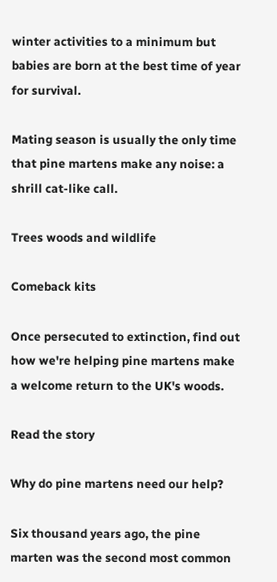winter activities to a minimum but babies are born at the best time of year for survival.

Mating season is usually the only time that pine martens make any noise: a shrill cat-like call.

Trees woods and wildlife

Comeback kits

Once persecuted to extinction, find out how we're helping pine martens make a welcome return to the UK's woods.

Read the story

Why do pine martens need our help?

Six thousand years ago, the pine marten was the second most common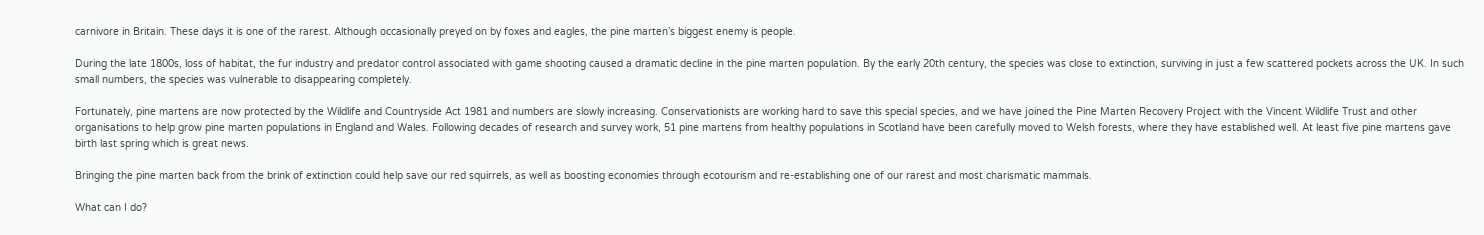carnivore in Britain. These days it is one of the rarest. Although occasionally preyed on by foxes and eagles, the pine marten’s biggest enemy is people.

During the late 1800s, loss of habitat, the fur industry and predator control associated with game shooting caused a dramatic decline in the pine marten population. By the early 20th century, the species was close to extinction, surviving in just a few scattered pockets across the UK. In such small numbers, the species was vulnerable to disappearing completely.

Fortunately, pine martens are now protected by the Wildlife and Countryside Act 1981 and numbers are slowly increasing. Conservationists are working hard to save this special species, and we have joined the Pine Marten Recovery Project with the Vincent Wildlife Trust and other organisations to help grow pine marten populations in England and Wales. Following decades of research and survey work, 51 pine martens from healthy populations in Scotland have been carefully moved to Welsh forests, where they have established well. At least five pine martens gave birth last spring which is great news.

Bringing the pine marten back from the brink of extinction could help save our red squirrels, as well as boosting economies through ecotourism and re-establishing one of our rarest and most charismatic mammals.

What can I do?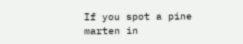If you spot a pine marten in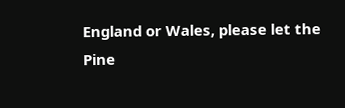England or Wales, please let the Pine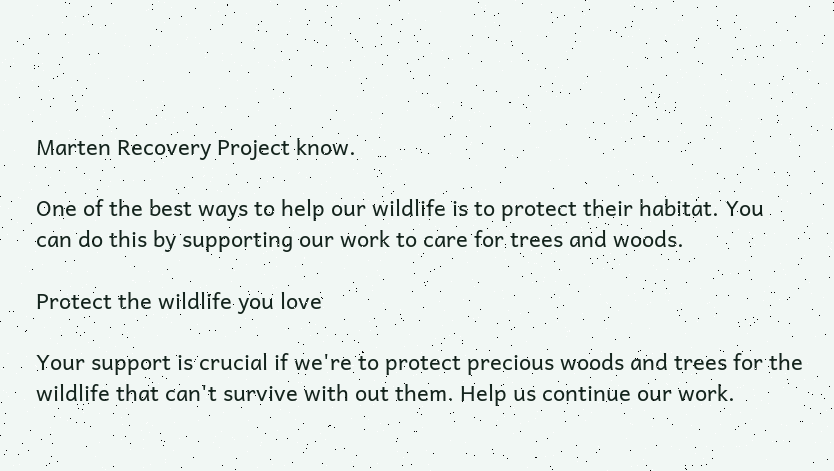Marten Recovery Project know.

One of the best ways to help our wildlife is to protect their habitat. You can do this by supporting our work to care for trees and woods.

Protect the wildlife you love

Your support is crucial if we're to protect precious woods and trees for the wildlife that can't survive with out them. Help us continue our work.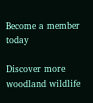Become a member today

Discover more woodland wildlife